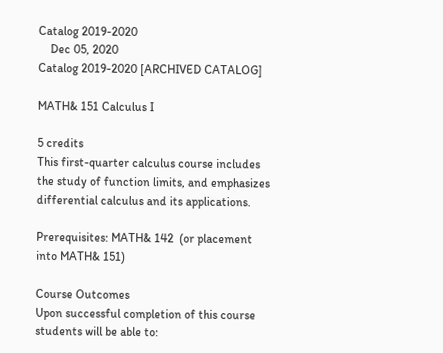Catalog 2019-2020
    Dec 05, 2020
Catalog 2019-2020 [ARCHIVED CATALOG]

MATH& 151 Calculus I

5 credits
This first-quarter calculus course includes the study of function limits, and emphasizes differential calculus and its applications.

Prerequisites: MATH& 142  (or placement into MATH& 151)

Course Outcomes
Upon successful completion of this course students will be able to: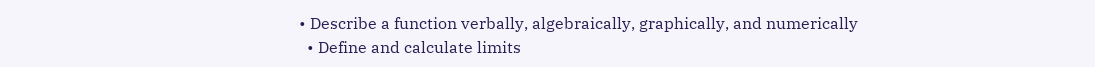• Describe a function verbally, algebraically, graphically, and numerically
  • Define and calculate limits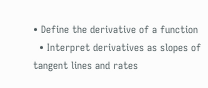• Define the derivative of a function
  • Interpret derivatives as slopes of tangent lines and rates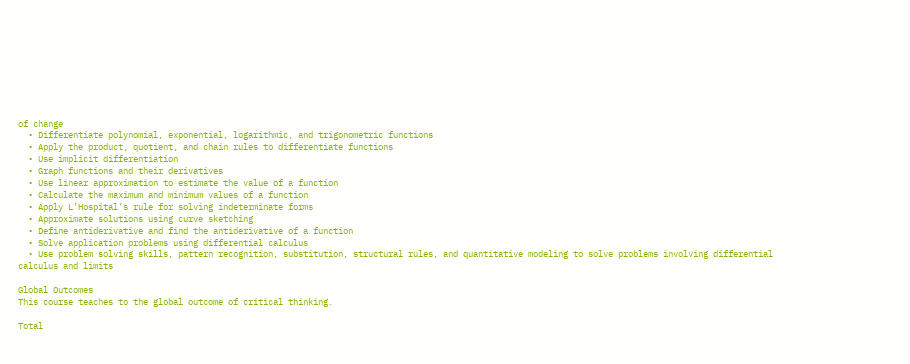of change
  • Differentiate polynomial, exponential, logarithmic, and trigonometric functions
  • Apply the product, quotient, and chain rules to differentiate functions
  • Use implicit differentiation
  • Graph functions and their derivatives
  • Use linear approximation to estimate the value of a function
  • Calculate the maximum and minimum values of a function
  • Apply L’Hospital’s rule for solving indeterminate forms
  • Approximate solutions using curve sketching
  • Define antiderivative and find the antiderivative of a function
  • Solve application problems using differential calculus
  • Use problem solving skills, pattern recognition, substitution, structural rules, and quantitative modeling to solve problems involving differential calculus and limits

Global Outcomes
This course teaches to the global outcome of critical thinking.

Total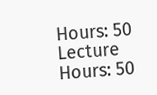Hours: 50 Lecture Hours: 50